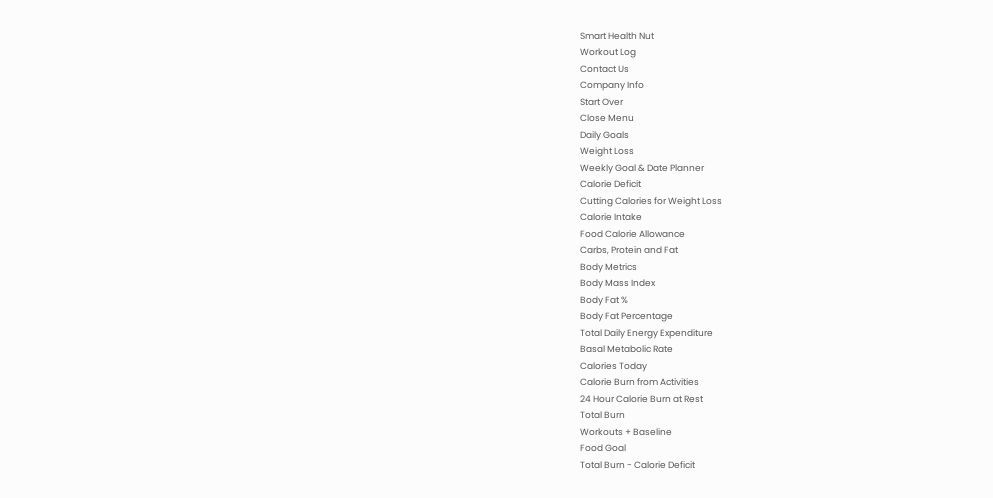Smart Health Nut
Workout Log
Contact Us
Company Info
Start Over
Close Menu
Daily Goals
Weight Loss
Weekly Goal & Date Planner
Calorie Deficit
Cutting Calories for Weight Loss
Calorie Intake
Food Calorie Allowance
Carbs, Protein and Fat
Body Metrics
Body Mass Index
Body Fat %
Body Fat Percentage
Total Daily Energy Expenditure
Basal Metabolic Rate
Calories Today
Calorie Burn from Activities
24 Hour Calorie Burn at Rest
Total Burn
Workouts + Baseline
Food Goal
Total Burn - Calorie Deficit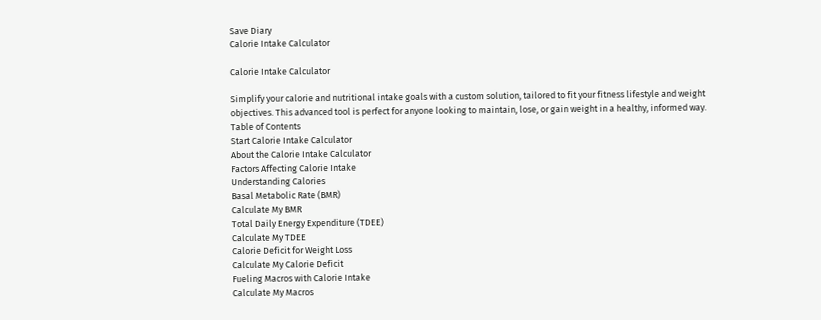Save Diary
Calorie Intake Calculator

Calorie Intake Calculator

Simplify your calorie and nutritional intake goals with a custom solution, tailored to fit your fitness lifestyle and weight objectives. This advanced tool is perfect for anyone looking to maintain, lose, or gain weight in a healthy, informed way.
Table of Contents
Start Calorie Intake Calculator
About the Calorie Intake Calculator
Factors Affecting Calorie Intake
Understanding Calories
Basal Metabolic Rate (BMR)
Calculate My BMR
Total Daily Energy Expenditure (TDEE)
Calculate My TDEE
Calorie Deficit for Weight Loss
Calculate My Calorie Deficit
Fueling Macros with Calorie Intake
Calculate My Macros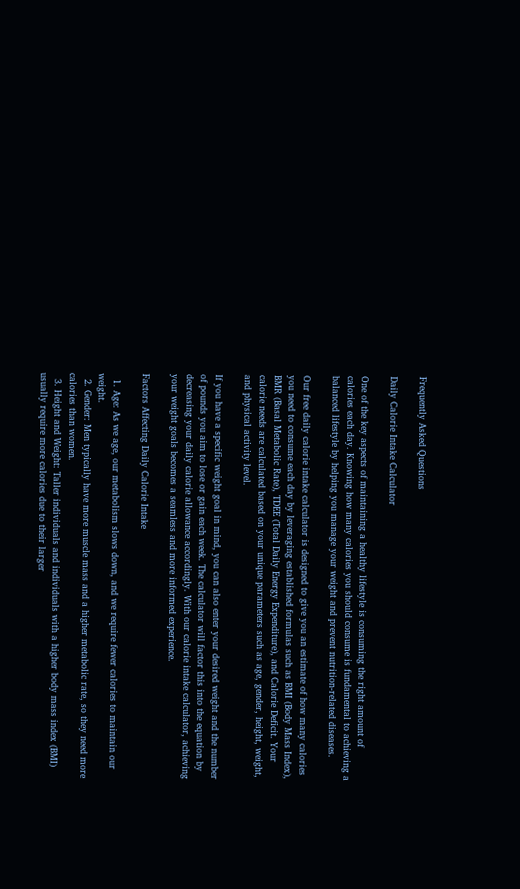Frequently Asked Questions

Daily Calorie Intake Calculator

One of the key aspects of maintaining a healthy lifestyle is consuming the right amount of calories each day. Knowing how many calories you should consume is fundamental to achieving a balanced lifestyle by helping you manage your weight and prevent nutrition-related diseases.

Our free daily calorie intake calculator is designed to give you an estimate of how many calories you need to consume each day by leveraging established formulas such as BMI (Body Mass Index), BMR (Basal Metabolic Rate), TDEE (Total Daily Energy Expenditure), and Calorie Deficit. Your calorie needs are calculated based on your unique parameters such as age, gender, height, weight, and physical activity level.

If you have a specific weight goal in mind, you can also enter your desired weight and the number of pounds you aim to lose or gain each week. The calculator will factor this into the equation by decreasing your daily calorie allowance accordingly. With our calorie intake calculator, achieving your weight goals becomes a seamless and more informed experience.

Factors Affecting Daily Calorie Intake

  1. Age: As we age, our metabolism slows down, and we require fewer calories to maintain our weight.
  2. Gender: Men typically have more muscle mass and a higher metabolic rate, so they need more calories than women.
  3. Height and Weight: Taller individuals and individuals with a higher body mass index (BMI) usually require more calories due to their larger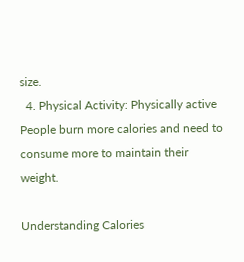size.
  4. Physical Activity: Physically active People burn more calories and need to consume more to maintain their weight.

Understanding Calories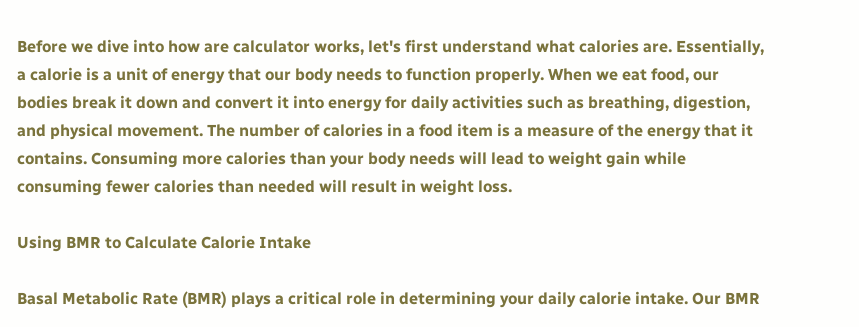Before we dive into how are calculator works, let's first understand what calories are. Essentially, a calorie is a unit of energy that our body needs to function properly. When we eat food, our bodies break it down and convert it into energy for daily activities such as breathing, digestion, and physical movement. The number of calories in a food item is a measure of the energy that it contains. Consuming more calories than your body needs will lead to weight gain while consuming fewer calories than needed will result in weight loss.

Using BMR to Calculate Calorie Intake

Basal Metabolic Rate (BMR) plays a critical role in determining your daily calorie intake. Our BMR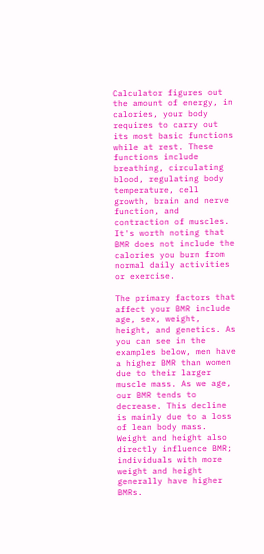Calculator figures out the amount of energy, in calories, your body requires to carry out its most basic functions while at rest. These functions include breathing, circulating blood, regulating body temperature, cell growth, brain and nerve function, and contraction of muscles. It's worth noting that BMR does not include the calories you burn from normal daily activities or exercise.

The primary factors that affect your BMR include age, sex, weight, height, and genetics. As you can see in the examples below, men have a higher BMR than women due to their larger muscle mass. As we age, our BMR tends to decrease. This decline is mainly due to a loss of lean body mass. Weight and height also directly influence BMR; individuals with more weight and height generally have higher BMRs.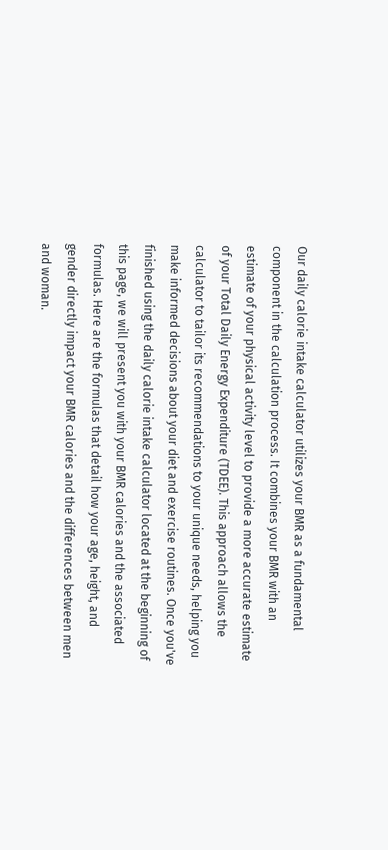Our daily calorie intake calculator utilizes your BMR as a fundamental component in the calculation process. It combines your BMR with an estimate of your physical activity level to provide a more accurate estimate of your Total Daily Energy Expenditure (TDEE). This approach allows the calculator to tailor its recommendations to your unique needs, helping you make informed decisions about your diet and exercise routines. Once you've finished using the daily calorie intake calculator located at the beginning of this page, we will present you with your BMR calories and the associated formulas. Here are the formulas that detail how your age, height, and gender directly impact your BMR calories and the differences between men and woman.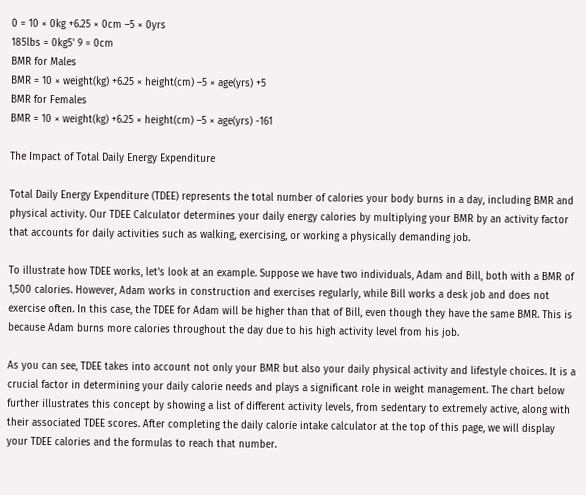0 = 10 × 0kg +6.25 × 0cm –5 × 0yrs
185lbs = 0kg5' 9 = 0cm
BMR for Males
BMR = 10 × weight(kg) +6.25 × height(cm) –5 × age(yrs) +5
BMR for Females
BMR = 10 × weight(kg) +6.25 × height(cm) –5 × age(yrs) -161

The Impact of Total Daily Energy Expenditure

Total Daily Energy Expenditure (TDEE) represents the total number of calories your body burns in a day, including BMR and physical activity. Our TDEE Calculator determines your daily energy calories by multiplying your BMR by an activity factor that accounts for daily activities such as walking, exercising, or working a physically demanding job.

To illustrate how TDEE works, let's look at an example. Suppose we have two individuals, Adam and Bill, both with a BMR of 1,500 calories. However, Adam works in construction and exercises regularly, while Bill works a desk job and does not exercise often. In this case, the TDEE for Adam will be higher than that of Bill, even though they have the same BMR. This is because Adam burns more calories throughout the day due to his high activity level from his job.

As you can see, TDEE takes into account not only your BMR but also your daily physical activity and lifestyle choices. It is a crucial factor in determining your daily calorie needs and plays a significant role in weight management. The chart below further illustrates this concept by showing a list of different activity levels, from sedentary to extremely active, along with their associated TDEE scores. After completing the daily calorie intake calculator at the top of this page, we will display your TDEE calories and the formulas to reach that number.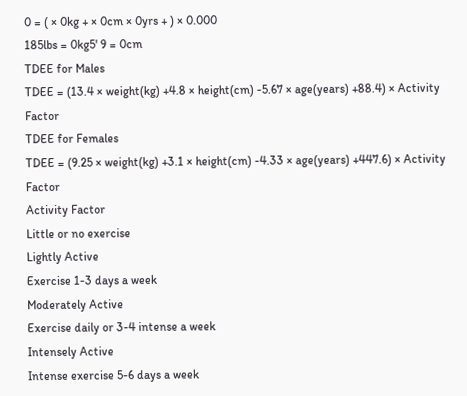0 = ( × 0kg + × 0cm × 0yrs + ) × 0.000
185lbs = 0kg5' 9 = 0cm
TDEE for Males
TDEE = (13.4 × weight(kg) +4.8 × height(cm) -5.67 × age(years) +88.4) × Activity Factor
TDEE for Females
TDEE = (9.25 × weight(kg) +3.1 × height(cm) -4.33 × age(years) +447.6) × Activity Factor
Activity Factor
Little or no exercise
Lightly Active
Exercise 1-3 days a week
Moderately Active
Exercise daily or 3-4 intense a week
Intensely Active
Intense exercise 5-6 days a week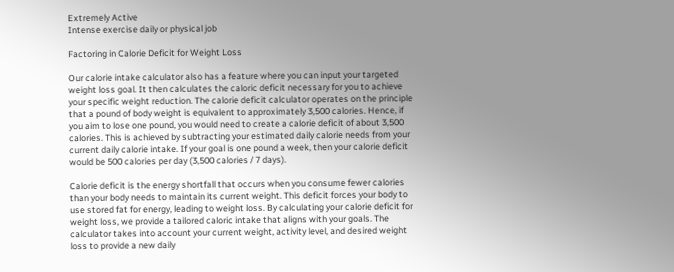Extremely Active
Intense exercise daily or physical job

Factoring in Calorie Deficit for Weight Loss

Our calorie intake calculator also has a feature where you can input your targeted weight loss goal. It then calculates the caloric deficit necessary for you to achieve your specific weight reduction. The calorie deficit calculator operates on the principle that a pound of body weight is equivalent to approximately 3,500 calories. Hence, if you aim to lose one pound, you would need to create a calorie deficit of about 3,500 calories. This is achieved by subtracting your estimated daily calorie needs from your current daily calorie intake. If your goal is one pound a week, then your calorie deficit would be 500 calories per day (3,500 calories / 7 days).

Calorie deficit is the energy shortfall that occurs when you consume fewer calories than your body needs to maintain its current weight. This deficit forces your body to use stored fat for energy, leading to weight loss. By calculating your calorie deficit for weight loss, we provide a tailored caloric intake that aligns with your goals. The calculator takes into account your current weight, activity level, and desired weight loss to provide a new daily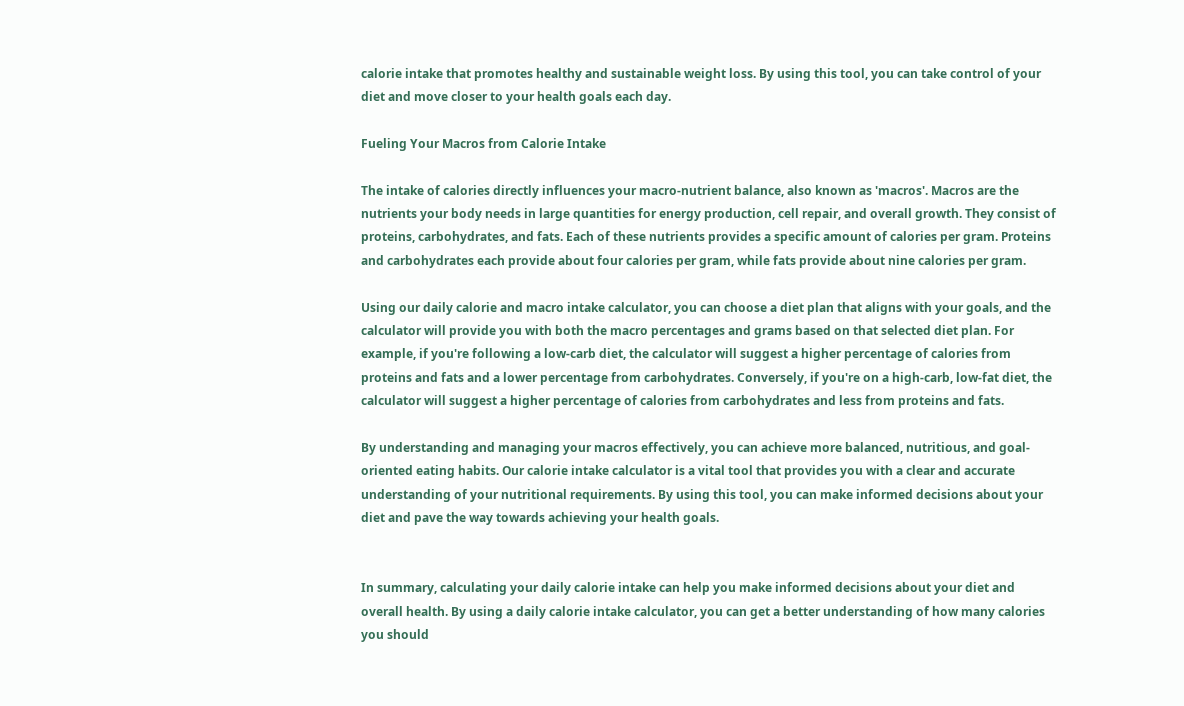calorie intake that promotes healthy and sustainable weight loss. By using this tool, you can take control of your diet and move closer to your health goals each day.

Fueling Your Macros from Calorie Intake

The intake of calories directly influences your macro-nutrient balance, also known as 'macros'. Macros are the nutrients your body needs in large quantities for energy production, cell repair, and overall growth. They consist of proteins, carbohydrates, and fats. Each of these nutrients provides a specific amount of calories per gram. Proteins and carbohydrates each provide about four calories per gram, while fats provide about nine calories per gram.

Using our daily calorie and macro intake calculator, you can choose a diet plan that aligns with your goals, and the calculator will provide you with both the macro percentages and grams based on that selected diet plan. For example, if you're following a low-carb diet, the calculator will suggest a higher percentage of calories from proteins and fats and a lower percentage from carbohydrates. Conversely, if you're on a high-carb, low-fat diet, the calculator will suggest a higher percentage of calories from carbohydrates and less from proteins and fats.

By understanding and managing your macros effectively, you can achieve more balanced, nutritious, and goal-oriented eating habits. Our calorie intake calculator is a vital tool that provides you with a clear and accurate understanding of your nutritional requirements. By using this tool, you can make informed decisions about your diet and pave the way towards achieving your health goals.


In summary, calculating your daily calorie intake can help you make informed decisions about your diet and overall health. By using a daily calorie intake calculator, you can get a better understanding of how many calories you should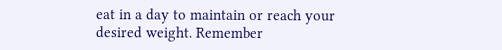eat in a day to maintain or reach your desired weight. Remember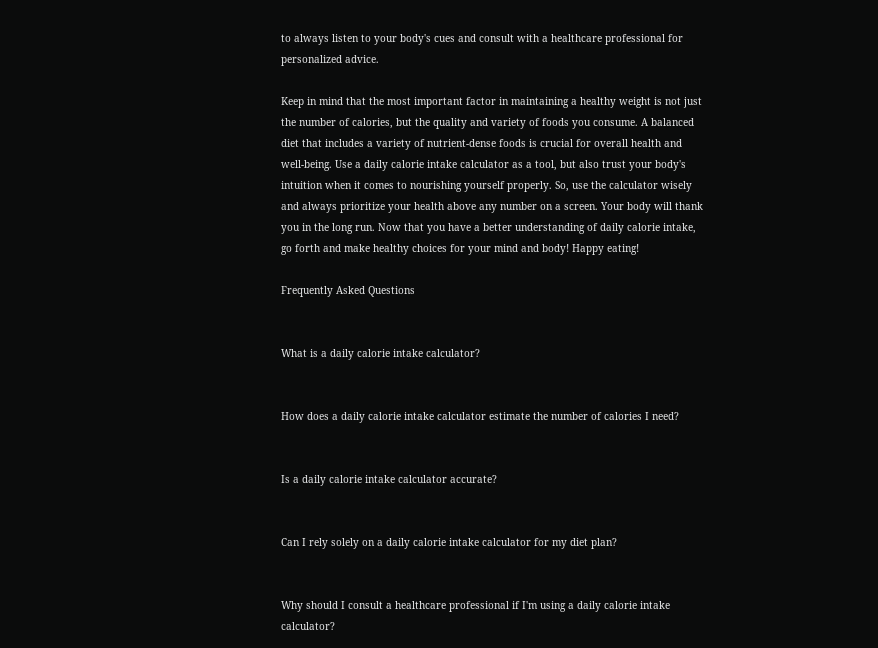to always listen to your body's cues and consult with a healthcare professional for personalized advice.

Keep in mind that the most important factor in maintaining a healthy weight is not just the number of calories, but the quality and variety of foods you consume. A balanced diet that includes a variety of nutrient-dense foods is crucial for overall health and well-being. Use a daily calorie intake calculator as a tool, but also trust your body's intuition when it comes to nourishing yourself properly. So, use the calculator wisely and always prioritize your health above any number on a screen. Your body will thank you in the long run. Now that you have a better understanding of daily calorie intake, go forth and make healthy choices for your mind and body! Happy eating!

Frequently Asked Questions


What is a daily calorie intake calculator?


How does a daily calorie intake calculator estimate the number of calories I need?


Is a daily calorie intake calculator accurate?


Can I rely solely on a daily calorie intake calculator for my diet plan?


Why should I consult a healthcare professional if I'm using a daily calorie intake calculator?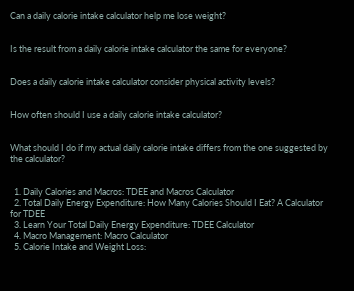Can a daily calorie intake calculator help me lose weight?


Is the result from a daily calorie intake calculator the same for everyone?


Does a daily calorie intake calculator consider physical activity levels?


How often should I use a daily calorie intake calculator?


What should I do if my actual daily calorie intake differs from the one suggested by the calculator?


  1. Daily Calories and Macros: TDEE and Macros Calculator
  2. Total Daily Energy Expenditure: How Many Calories Should I Eat? A Calculator for TDEE
  3. Learn Your Total Daily Energy Expenditure: TDEE Calculator
  4. Macro Management: Macro Calculator
  5. Calorie Intake and Weight Loss: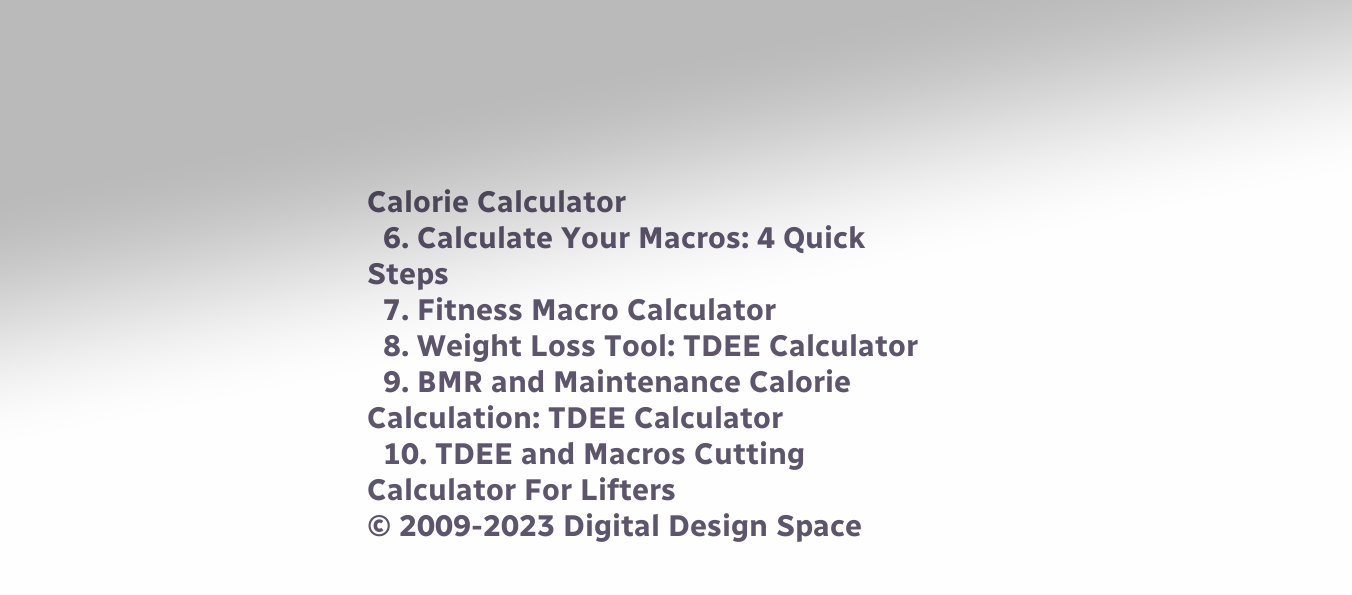Calorie Calculator
  6. Calculate Your Macros: 4 Quick Steps
  7. Fitness Macro Calculator
  8. Weight Loss Tool: TDEE Calculator
  9. BMR and Maintenance Calorie Calculation: TDEE Calculator
  10. TDEE and Macros Cutting Calculator For Lifters
© 2009-2023 Digital Design Space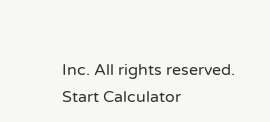Inc. All rights reserved.
Start Calculator